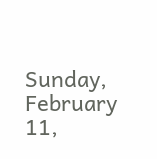Sunday, February 11,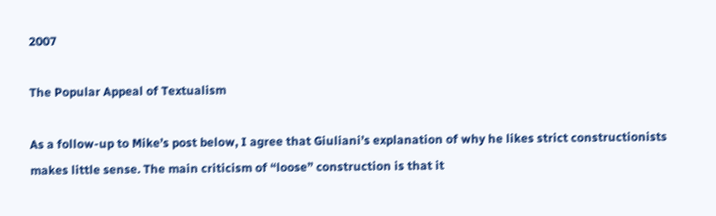2007

The Popular Appeal of Textualism

As a follow-up to Mike’s post below, I agree that Giuliani’s explanation of why he likes strict constructionists makes little sense. The main criticism of “loose” construction is that it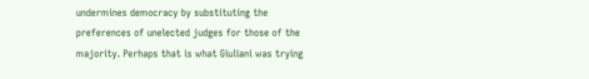undermines democracy by substituting the preferences of unelected judges for those of the majority. Perhaps that is what Giuliani was trying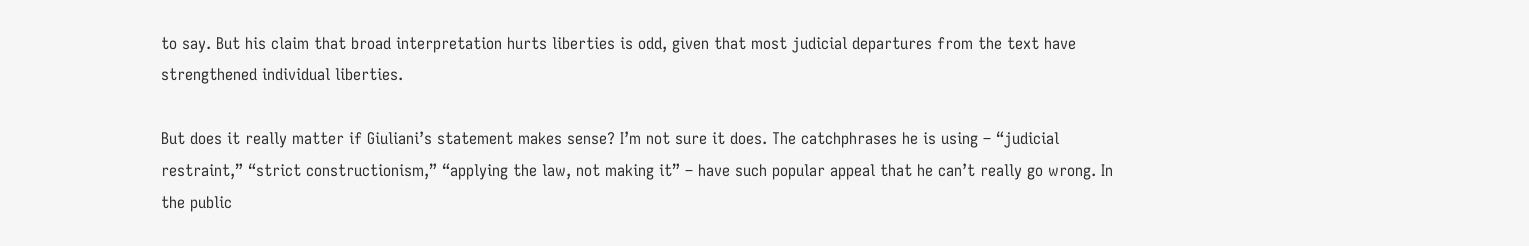to say. But his claim that broad interpretation hurts liberties is odd, given that most judicial departures from the text have strengthened individual liberties.

But does it really matter if Giuliani’s statement makes sense? I’m not sure it does. The catchphrases he is using – “judicial restraint,” “strict constructionism,” “applying the law, not making it” – have such popular appeal that he can’t really go wrong. In the public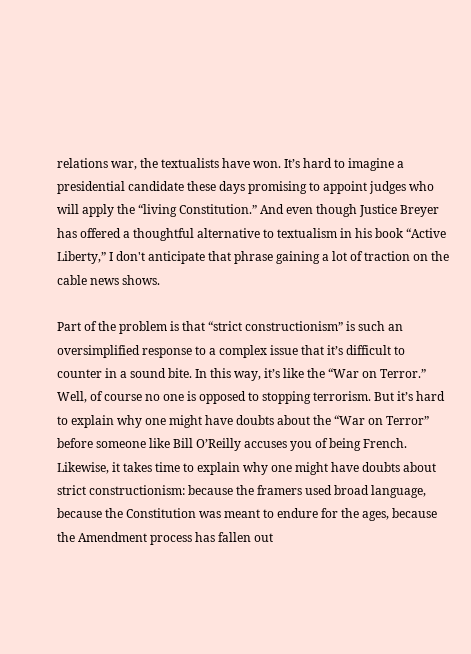relations war, the textualists have won. It’s hard to imagine a presidential candidate these days promising to appoint judges who will apply the “living Constitution.” And even though Justice Breyer has offered a thoughtful alternative to textualism in his book “Active Liberty,” I don't anticipate that phrase gaining a lot of traction on the cable news shows.

Part of the problem is that “strict constructionism” is such an oversimplified response to a complex issue that it’s difficult to counter in a sound bite. In this way, it’s like the “War on Terror.” Well, of course no one is opposed to stopping terrorism. But it’s hard to explain why one might have doubts about the “War on Terror” before someone like Bill O’Reilly accuses you of being French. Likewise, it takes time to explain why one might have doubts about strict constructionism: because the framers used broad language, because the Constitution was meant to endure for the ages, because the Amendment process has fallen out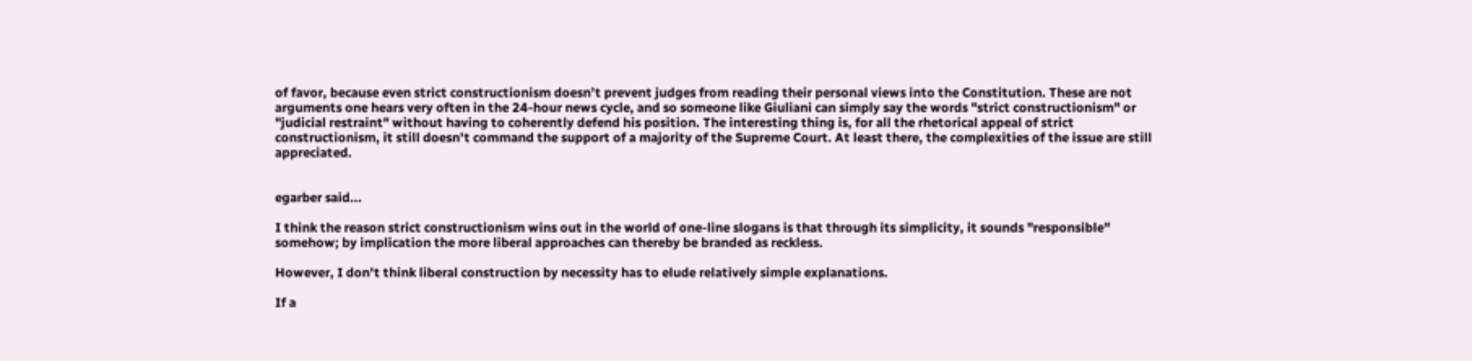of favor, because even strict constructionism doesn’t prevent judges from reading their personal views into the Constitution. These are not arguments one hears very often in the 24-hour news cycle, and so someone like Giuliani can simply say the words "strict constructionism" or "judicial restraint" without having to coherently defend his position. The interesting thing is, for all the rhetorical appeal of strict constructionism, it still doesn't command the support of a majority of the Supreme Court. At least there, the complexities of the issue are still appreciated.


egarber said...

I think the reason strict constructionism wins out in the world of one-line slogans is that through its simplicity, it sounds "responsible" somehow; by implication the more liberal approaches can thereby be branded as reckless.

However, I don't think liberal construction by necessity has to elude relatively simple explanations.

If a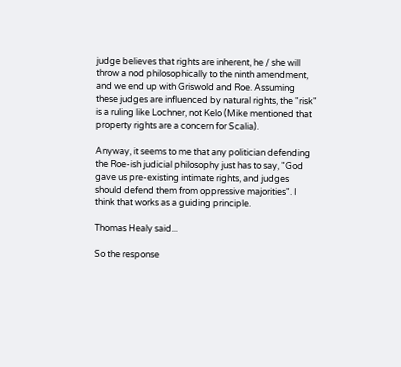judge believes that rights are inherent, he / she will throw a nod philosophically to the ninth amendment, and we end up with Griswold and Roe. Assuming these judges are influenced by natural rights, the "risk" is a ruling like Lochner, not Kelo (Mike mentioned that property rights are a concern for Scalia).

Anyway, it seems to me that any politician defending the Roe-ish judicial philosophy just has to say, "God gave us pre-existing intimate rights, and judges should defend them from oppressive majorities". I think that works as a guiding principle.

Thomas Healy said...

So the response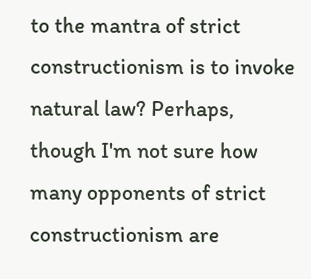to the mantra of strict constructionism is to invoke natural law? Perhaps, though I'm not sure how many opponents of strict constructionism are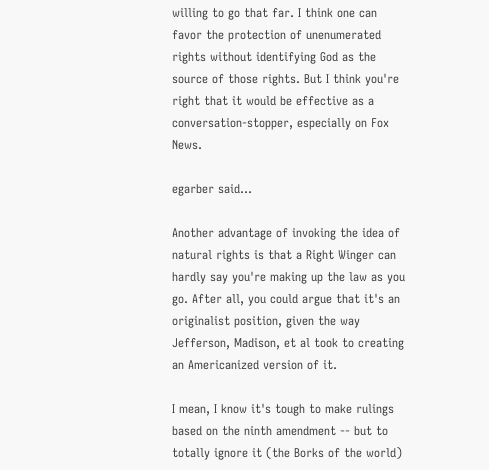willing to go that far. I think one can favor the protection of unenumerated rights without identifying God as the source of those rights. But I think you're right that it would be effective as a conversation-stopper, especially on Fox News.

egarber said...

Another advantage of invoking the idea of natural rights is that a Right Winger can hardly say you're making up the law as you go. After all, you could argue that it's an originalist position, given the way Jefferson, Madison, et al took to creating an Americanized version of it.

I mean, I know it's tough to make rulings based on the ninth amendment -- but to totally ignore it (the Borks of the world)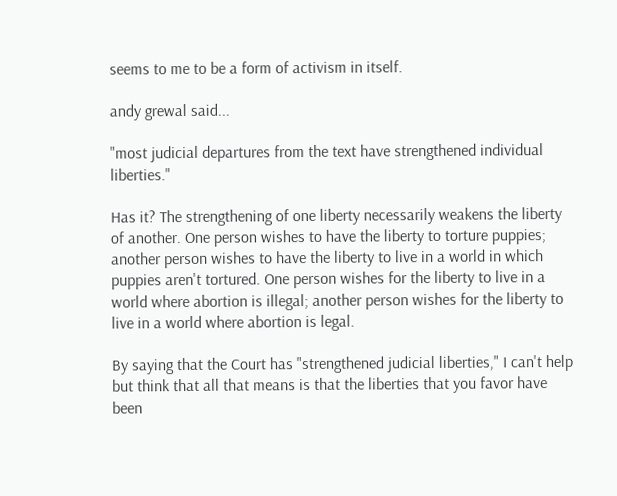seems to me to be a form of activism in itself.

andy grewal said...

"most judicial departures from the text have strengthened individual liberties."

Has it? The strengthening of one liberty necessarily weakens the liberty of another. One person wishes to have the liberty to torture puppies; another person wishes to have the liberty to live in a world in which puppies aren't tortured. One person wishes for the liberty to live in a world where abortion is illegal; another person wishes for the liberty to live in a world where abortion is legal.

By saying that the Court has "strengthened judicial liberties," I can't help but think that all that means is that the liberties that you favor have been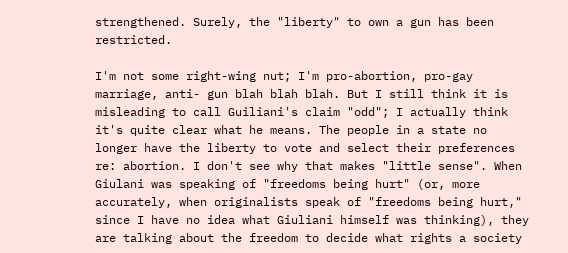strengthened. Surely, the "liberty" to own a gun has been restricted.

I'm not some right-wing nut; I'm pro-abortion, pro-gay marriage, anti- gun blah blah blah. But I still think it is misleading to call Guiliani's claim "odd"; I actually think it's quite clear what he means. The people in a state no longer have the liberty to vote and select their preferences re: abortion. I don't see why that makes "little sense". When Giulani was speaking of "freedoms being hurt" (or, more accurately, when originalists speak of "freedoms being hurt," since I have no idea what Giuliani himself was thinking), they are talking about the freedom to decide what rights a society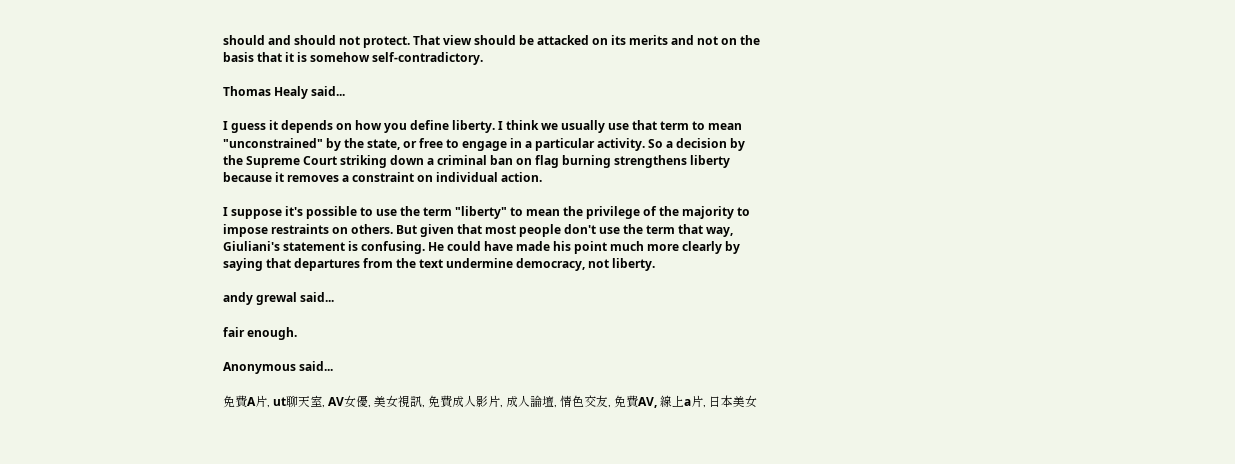should and should not protect. That view should be attacked on its merits and not on the basis that it is somehow self-contradictory.

Thomas Healy said...

I guess it depends on how you define liberty. I think we usually use that term to mean "unconstrained" by the state, or free to engage in a particular activity. So a decision by the Supreme Court striking down a criminal ban on flag burning strengthens liberty because it removes a constraint on individual action.

I suppose it's possible to use the term "liberty" to mean the privilege of the majority to impose restraints on others. But given that most people don't use the term that way, Giuliani's statement is confusing. He could have made his point much more clearly by saying that departures from the text undermine democracy, not liberty.

andy grewal said...

fair enough.

Anonymous said...

免費A片, ut聊天室, AV女優, 美女視訊, 免費成人影片, 成人論壇, 情色交友, 免費AV, 線上a片, 日本美女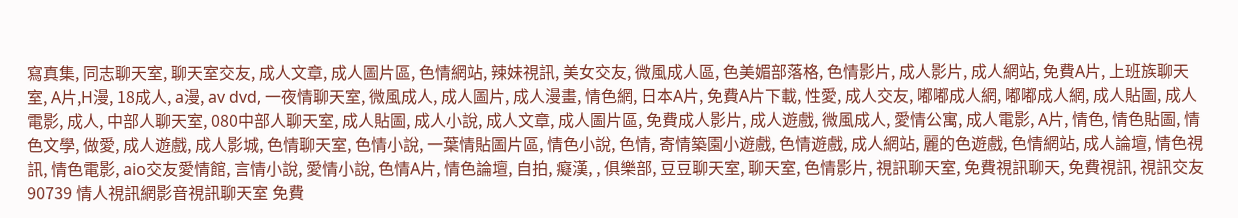寫真集, 同志聊天室, 聊天室交友, 成人文章, 成人圖片區, 色情網站, 辣妹視訊, 美女交友, 微風成人區, 色美媚部落格, 色情影片, 成人影片, 成人網站, 免費A片, 上班族聊天室, A片,H漫, 18成人, a漫, av dvd, 一夜情聊天室, 微風成人, 成人圖片, 成人漫畫, 情色網, 日本A片, 免費A片下載, 性愛, 成人交友, 嘟嘟成人網, 嘟嘟成人網, 成人貼圖, 成人電影, 成人, 中部人聊天室, 080中部人聊天室, 成人貼圖, 成人小說, 成人文章, 成人圖片區, 免費成人影片, 成人遊戲, 微風成人, 愛情公寓, 成人電影, A片, 情色, 情色貼圖, 情色文學, 做愛, 成人遊戲, 成人影城, 色情聊天室, 色情小說, 一葉情貼圖片區, 情色小說, 色情, 寄情築園小遊戲, 色情遊戲, 成人網站, 麗的色遊戲, 色情網站, 成人論壇, 情色視訊, 情色電影, aio交友愛情館, 言情小說, 愛情小說, 色情A片, 情色論壇, 自拍, 癡漢, , 俱樂部, 豆豆聊天室, 聊天室, 色情影片, 視訊聊天室, 免費視訊聊天, 免費視訊, 視訊交友90739 情人視訊網影音視訊聊天室 免費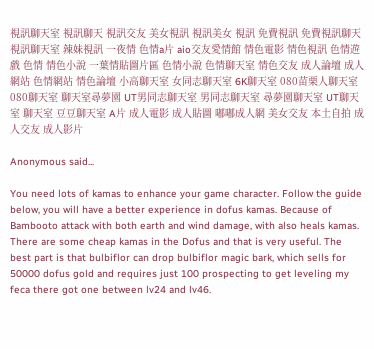視訊聊天室 視訊聊天 視訊交友 美女視訊 視訊美女 視訊 免費視訊 免費視訊聊天 視訊聊天室 辣妹視訊 一夜情 色情a片 aio交友愛情館 情色電影 情色視訊 色情遊戲 色情 情色小說 一葉情貼圖片區 色情小說 色情聊天室 情色交友 成人論壇 成人網站 色情網站 情色論壇 小高聊天室 女同志聊天室 6K聊天室 080苗栗人聊天室 080聊天室 聊天室尋夢園 UT男同志聊天室 男同志聊天室 尋夢園聊天室 UT聊天室 聊天室 豆豆聊天室 A片 成人電影 成人貼圖 嘟嘟成人網 美女交友 本土自拍 成人交友 成人影片

Anonymous said...

You need lots of kamas to enhance your game character. Follow the guide below, you will have a better experience in dofus kamas. Because of Bambooto attack with both earth and wind damage, with also heals kamas. There are some cheap kamas in the Dofus and that is very useful. The best part is that bulbiflor can drop bulbiflor magic bark, which sells for 50000 dofus gold and requires just 100 prospecting to get leveling my feca there got one between lv24 and lv46.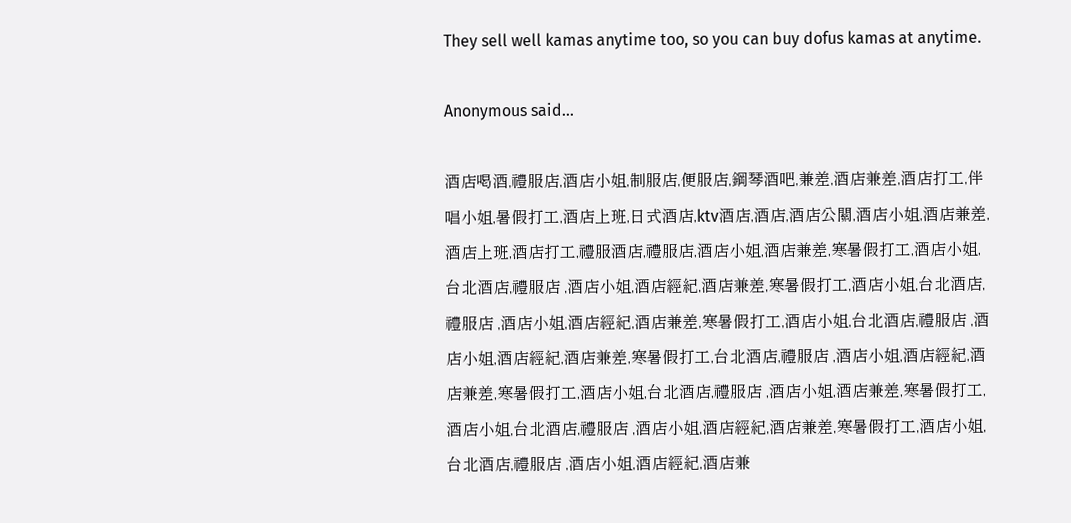They sell well kamas anytime too, so you can buy dofus kamas at anytime.

Anonymous said...

酒店喝酒,禮服店,酒店小姐,制服店,便服店,鋼琴酒吧,兼差,酒店兼差,酒店打工,伴唱小姐,暑假打工,酒店上班,日式酒店,ktv酒店,酒店,酒店公關,酒店小姐,酒店兼差,酒店上班,酒店打工,禮服酒店,禮服店,酒店小姐,酒店兼差,寒暑假打工,酒店小姐,台北酒店,禮服店 ,酒店小姐,酒店經紀,酒店兼差,寒暑假打工,酒店小姐,台北酒店,禮服店 ,酒店小姐,酒店經紀,酒店兼差,寒暑假打工,酒店小姐,台北酒店,禮服店 ,酒店小姐,酒店經紀,酒店兼差,寒暑假打工,台北酒店,禮服店 ,酒店小姐,酒店經紀,酒店兼差,寒暑假打工,酒店小姐,台北酒店,禮服店 ,酒店小姐,酒店兼差,寒暑假打工,酒店小姐,台北酒店,禮服店 ,酒店小姐,酒店經紀,酒店兼差,寒暑假打工,酒店小姐,台北酒店,禮服店 ,酒店小姐,酒店經紀,酒店兼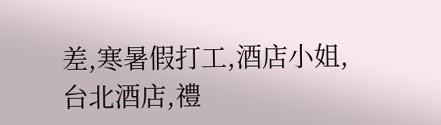差,寒暑假打工,酒店小姐,台北酒店,禮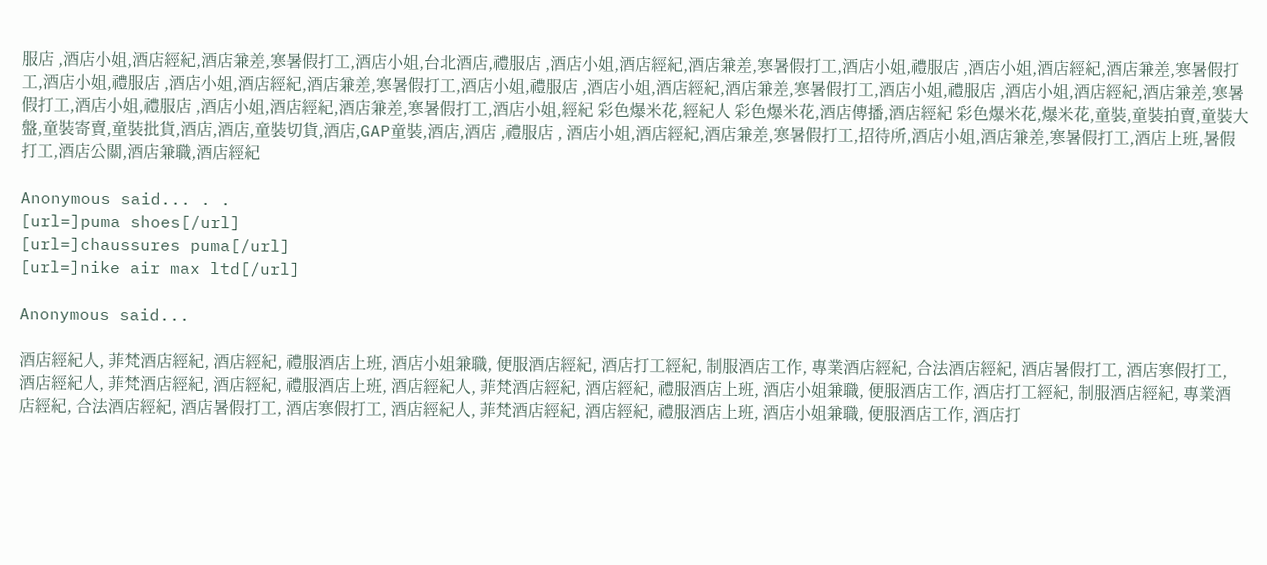服店 ,酒店小姐,酒店經紀,酒店兼差,寒暑假打工,酒店小姐,台北酒店,禮服店 ,酒店小姐,酒店經紀,酒店兼差,寒暑假打工,酒店小姐,禮服店 ,酒店小姐,酒店經紀,酒店兼差,寒暑假打工,酒店小姐,禮服店 ,酒店小姐,酒店經紀,酒店兼差,寒暑假打工,酒店小姐,禮服店 ,酒店小姐,酒店經紀,酒店兼差,寒暑假打工,酒店小姐,禮服店 ,酒店小姐,酒店經紀,酒店兼差,寒暑假打工,酒店小姐,禮服店 ,酒店小姐,酒店經紀,酒店兼差,寒暑假打工,酒店小姐,經紀 彩色爆米花,經紀人 彩色爆米花,酒店傳播,酒店經紀 彩色爆米花,爆米花,童裝,童裝拍賣,童裝大盤,童裝寄賣,童裝批貨,酒店,酒店,童裝切貨,酒店,GAP童裝,酒店,酒店 ,禮服店 , 酒店小姐,酒店經紀,酒店兼差,寒暑假打工,招待所,酒店小姐,酒店兼差,寒暑假打工,酒店上班,暑假打工,酒店公關,酒店兼職,酒店經紀

Anonymous said... . .
[url=]puma shoes[/url]
[url=]chaussures puma[/url]
[url=]nike air max ltd[/url]

Anonymous said...

酒店經紀人, 菲梵酒店經紀, 酒店經紀, 禮服酒店上班, 酒店小姐兼職, 便服酒店經紀, 酒店打工經紀, 制服酒店工作, 專業酒店經紀, 合法酒店經紀, 酒店暑假打工, 酒店寒假打工, 酒店經紀人, 菲梵酒店經紀, 酒店經紀, 禮服酒店上班, 酒店經紀人, 菲梵酒店經紀, 酒店經紀, 禮服酒店上班, 酒店小姐兼職, 便服酒店工作, 酒店打工經紀, 制服酒店經紀, 專業酒店經紀, 合法酒店經紀, 酒店暑假打工, 酒店寒假打工, 酒店經紀人, 菲梵酒店經紀, 酒店經紀, 禮服酒店上班, 酒店小姐兼職, 便服酒店工作, 酒店打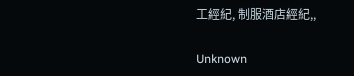工經紀, 制服酒店經紀,,

Unknown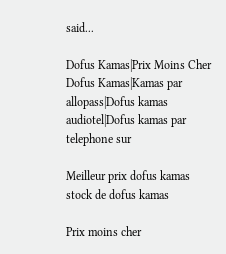said...

Dofus Kamas|Prix Moins Cher Dofus Kamas|Kamas par allopass|Dofus kamas audiotel|Dofus kamas par telephone sur

Meilleur prix dofus kamas stock de dofus kamas

Prix moins cher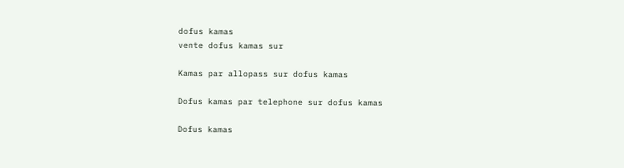dofus kamas
vente dofus kamas sur

Kamas par allopass sur dofus kamas

Dofus kamas par telephone sur dofus kamas

Dofus kamas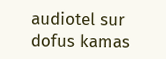audiotel sur dofus kamas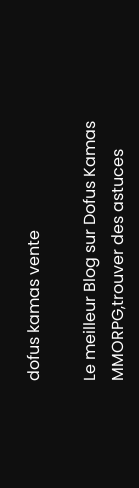dofus kamas vente

Le meilleur Blog sur Dofus Kamas MMORPG,trouver des astuces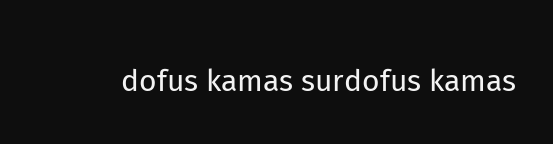dofus kamas surdofus kamas